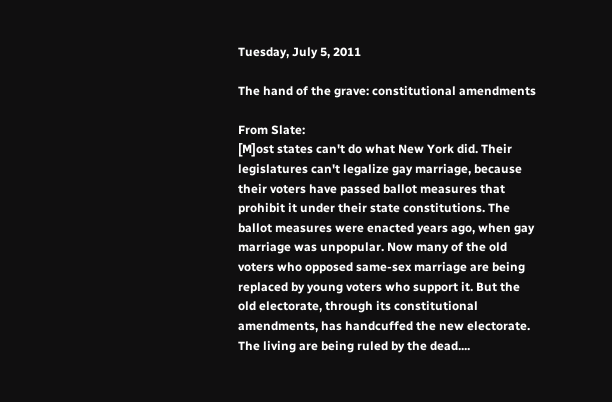Tuesday, July 5, 2011

The hand of the grave: constitutional amendments

From Slate:
[M]ost states can't do what New York did. Their legislatures can't legalize gay marriage, because their voters have passed ballot measures that prohibit it under their state constitutions. The ballot measures were enacted years ago, when gay marriage was unpopular. Now many of the old voters who opposed same-sex marriage are being replaced by young voters who support it. But the old electorate, through its constitutional amendments, has handcuffed the new electorate. The living are being ruled by the dead....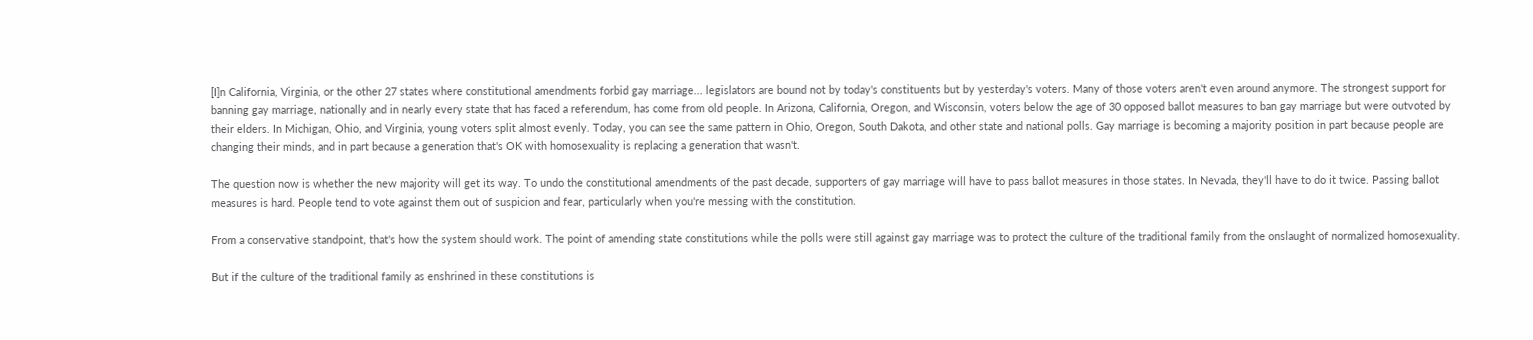[I]n California, Virginia, or the other 27 states where constitutional amendments forbid gay marriage... legislators are bound not by today's constituents but by yesterday's voters. Many of those voters aren't even around anymore. The strongest support for banning gay marriage, nationally and in nearly every state that has faced a referendum, has come from old people. In Arizona, California, Oregon, and Wisconsin, voters below the age of 30 opposed ballot measures to ban gay marriage but were outvoted by their elders. In Michigan, Ohio, and Virginia, young voters split almost evenly. Today, you can see the same pattern in Ohio, Oregon, South Dakota, and other state and national polls. Gay marriage is becoming a majority position in part because people are changing their minds, and in part because a generation that's OK with homosexuality is replacing a generation that wasn't.

The question now is whether the new majority will get its way. To undo the constitutional amendments of the past decade, supporters of gay marriage will have to pass ballot measures in those states. In Nevada, they'll have to do it twice. Passing ballot measures is hard. People tend to vote against them out of suspicion and fear, particularly when you're messing with the constitution.

From a conservative standpoint, that's how the system should work. The point of amending state constitutions while the polls were still against gay marriage was to protect the culture of the traditional family from the onslaught of normalized homosexuality.

But if the culture of the traditional family as enshrined in these constitutions is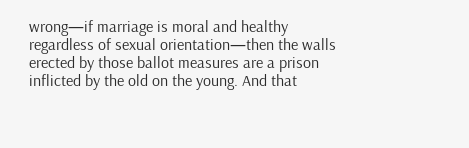wrong—if marriage is moral and healthy regardless of sexual orientation—then the walls erected by those ballot measures are a prison inflicted by the old on the young. And that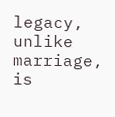legacy, unlike marriage, is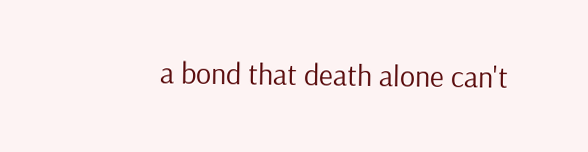a bond that death alone can't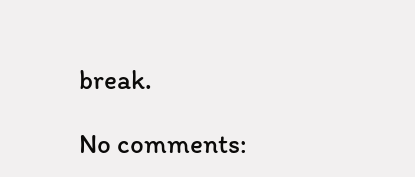break.

No comments: